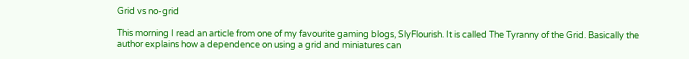Grid vs no-grid

This morning I read an article from one of my favourite gaming blogs, SlyFlourish. It is called The Tyranny of the Grid. Basically the author explains how a dependence on using a grid and miniatures can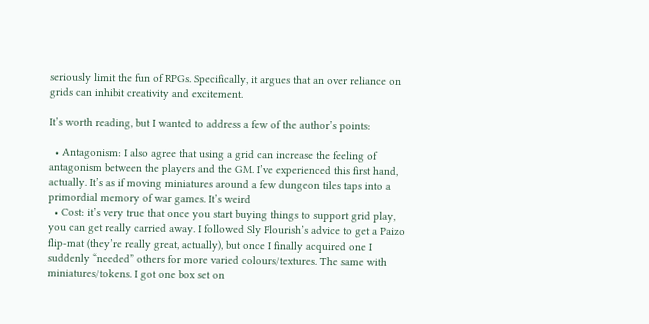seriously limit the fun of RPGs. Specifically, it argues that an over reliance on grids can inhibit creativity and excitement.

It’s worth reading, but I wanted to address a few of the author’s points:

  • Antagonism: I also agree that using a grid can increase the feeling of antagonism between the players and the GM. I’ve experienced this first hand, actually. It’s as if moving miniatures around a few dungeon tiles taps into a primordial memory of war games. It’s weird
  • Cost: it’s very true that once you start buying things to support grid play, you can get really carried away. I followed Sly Flourish’s advice to get a Paizo flip-mat (they’re really great, actually), but once I finally acquired one I suddenly “needed” others for more varied colours/textures. The same with miniatures/tokens. I got one box set on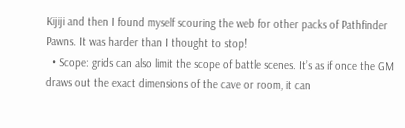Kijiji and then I found myself scouring the web for other packs of Pathfinder Pawns. It was harder than I thought to stop!
  • Scope: grids can also limit the scope of battle scenes. It’s as if once the GM draws out the exact dimensions of the cave or room, it can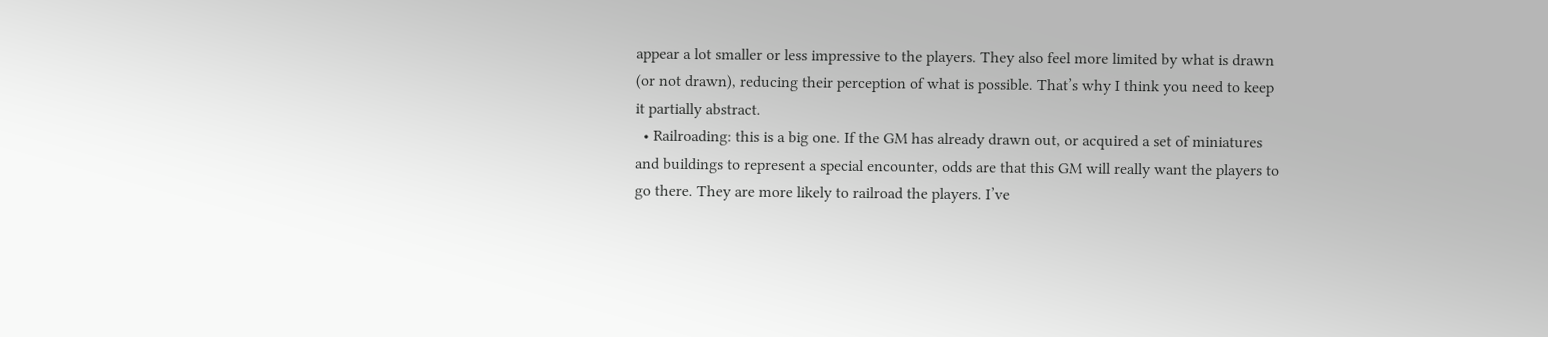appear a lot smaller or less impressive to the players. They also feel more limited by what is drawn (or not drawn), reducing their perception of what is possible. That’s why I think you need to keep it partially abstract.
  • Railroading: this is a big one. If the GM has already drawn out, or acquired a set of miniatures and buildings to represent a special encounter, odds are that this GM will really want the players to go there. They are more likely to railroad the players. I’ve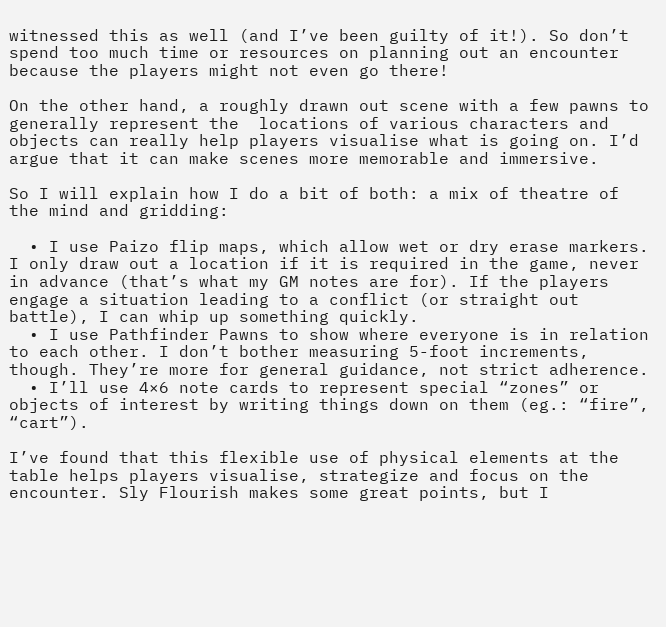witnessed this as well (and I’ve been guilty of it!). So don’t spend too much time or resources on planning out an encounter because the players might not even go there!

On the other hand, a roughly drawn out scene with a few pawns to generally represent the  locations of various characters and objects can really help players visualise what is going on. I’d argue that it can make scenes more memorable and immersive.

So I will explain how I do a bit of both: a mix of theatre of the mind and gridding:

  • I use Paizo flip maps, which allow wet or dry erase markers. I only draw out a location if it is required in the game, never in advance (that’s what my GM notes are for). If the players engage a situation leading to a conflict (or straight out battle), I can whip up something quickly.
  • I use Pathfinder Pawns to show where everyone is in relation to each other. I don’t bother measuring 5-foot increments, though. They’re more for general guidance, not strict adherence.
  • I’ll use 4×6 note cards to represent special “zones” or objects of interest by writing things down on them (eg.: “fire”, “cart”).

I’ve found that this flexible use of physical elements at the table helps players visualise, strategize and focus on the encounter. Sly Flourish makes some great points, but I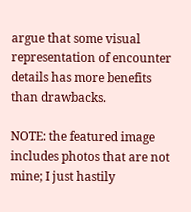argue that some visual representation of encounter details has more benefits than drawbacks.

NOTE: the featured image includes photos that are not mine; I just hastily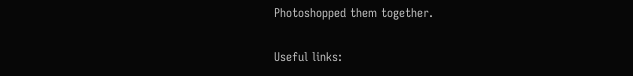Photoshopped them together.

Useful links: